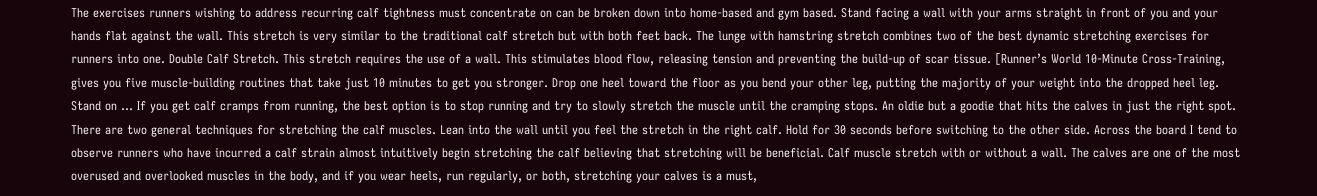The exercises runners wishing to address recurring calf tightness must concentrate on can be broken down into home-based and gym based. Stand facing a wall with your arms straight in front of you and your hands flat against the wall. This stretch is very similar to the traditional calf stretch but with both feet back. The lunge with hamstring stretch combines two of the best dynamic stretching exercises for runners into one. Double Calf Stretch. This stretch requires the use of a wall. This stimulates blood flow, releasing tension and preventing the build-up of scar tissue. [Runner’s World 10-Minute Cross-Training, gives you five muscle-building routines that take just 10 minutes to get you stronger. Drop one heel toward the floor as you bend your other leg, putting the majority of your weight into the dropped heel leg. Stand on … If you get calf cramps from running, the best option is to stop running and try to slowly stretch the muscle until the cramping stops. An oldie but a goodie that hits the calves in just the right spot. There are two general techniques for stretching the calf muscles. Lean into the wall until you feel the stretch in the right calf. Hold for 30 seconds before switching to the other side. Across the board I tend to observe runners who have incurred a calf strain almost intuitively begin stretching the calf believing that stretching will be beneficial. Calf muscle stretch with or without a wall. The calves are one of the most overused and overlooked muscles in the body, and if you wear heels, run regularly, or both, stretching your calves is a must,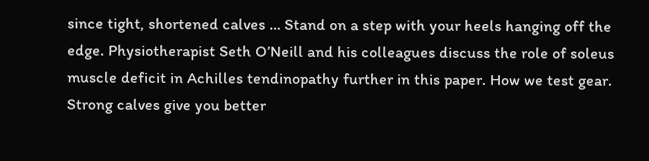since tight, shortened calves … Stand on a step with your heels hanging off the edge. Physiotherapist Seth O’Neill and his colleagues discuss the role of soleus muscle deficit in Achilles tendinopathy further in this paper. How we test gear. Strong calves give you better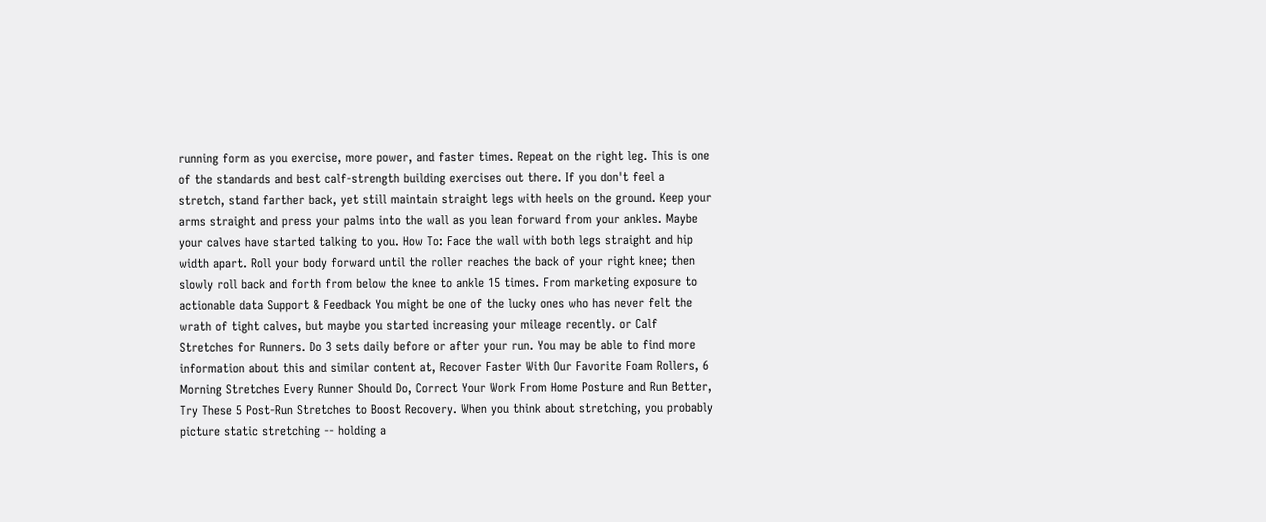running form as you exercise, more power, and faster times. Repeat on the right leg. This is one of the standards and best calf-strength building exercises out there. If you don't feel a stretch, stand farther back, yet still maintain straight legs with heels on the ground. Keep your arms straight and press your palms into the wall as you lean forward from your ankles. Maybe your calves have started talking to you. How To: Face the wall with both legs straight and hip width apart. Roll your body forward until the roller reaches the back of your right knee; then slowly roll back and forth from below the knee to ankle 15 times. From marketing exposure to actionable data Support & Feedback You might be one of the lucky ones who has never felt the wrath of tight calves, but maybe you started increasing your mileage recently. or Calf Stretches for Runners. Do 3 sets daily before or after your run. You may be able to find more information about this and similar content at, Recover Faster With Our Favorite Foam Rollers, 6 Morning Stretches Every Runner Should Do, Correct Your Work From Home Posture and Run Better, Try These 5 Post-Run Stretches to Boost Recovery. When you think about stretching, you probably picture static stretching -- holding a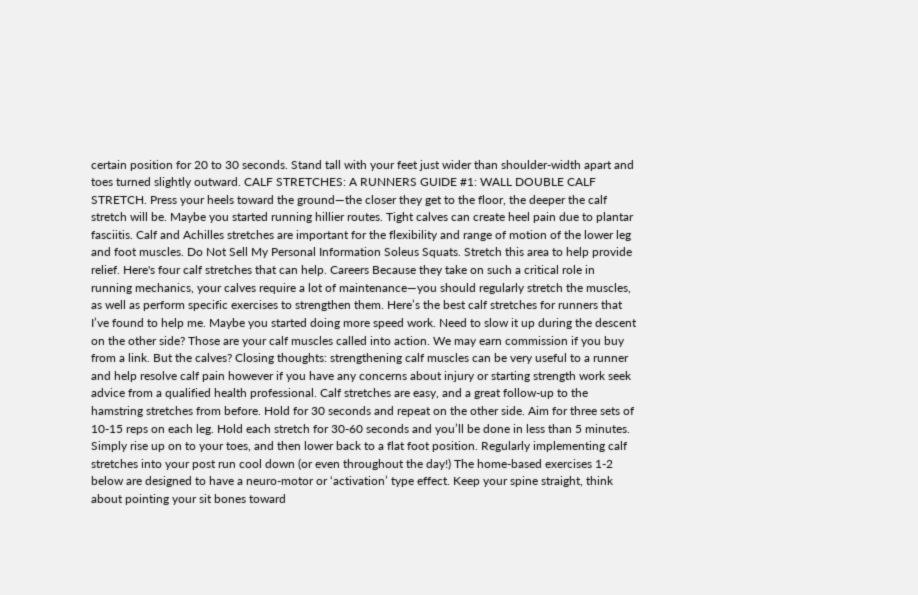certain position for 20 to 30 seconds. Stand tall with your feet just wider than shoulder-width apart and toes turned slightly outward. CALF STRETCHES: A RUNNERS GUIDE #1: WALL DOUBLE CALF STRETCH. Press your heels toward the ground—the closer they get to the floor, the deeper the calf stretch will be. Maybe you started running hillier routes. Tight calves can create heel pain due to plantar fasciitis. Calf and Achilles stretches are important for the flexibility and range of motion of the lower leg and foot muscles. Do Not Sell My Personal Information Soleus Squats. Stretch this area to help provide relief. Here's four calf stretches that can help. Careers Because they take on such a critical role in running mechanics, your calves require a lot of maintenance—you should regularly stretch the muscles, as well as perform specific exercises to strengthen them. Here’s the best calf stretches for runners that I’ve found to help me. Maybe you started doing more speed work. Need to slow it up during the descent on the other side? Those are your calf muscles called into action. We may earn commission if you buy from a link. But the calves? Closing thoughts: strengthening calf muscles can be very useful to a runner and help resolve calf pain however if you have any concerns about injury or starting strength work seek advice from a qualified health professional. Calf stretches are easy, and a great follow-up to the hamstring stretches from before. Hold for 30 seconds and repeat on the other side. Aim for three sets of 10-15 reps on each leg. Hold each stretch for 30-60 seconds and you’ll be done in less than 5 minutes. Simply rise up on to your toes, and then lower back to a flat foot position. Regularly implementing calf stretches into your post run cool down (or even throughout the day!) The home-based exercises 1-2 below are designed to have a neuro-motor or ‘activation’ type effect. Keep your spine straight, think about pointing your sit bones toward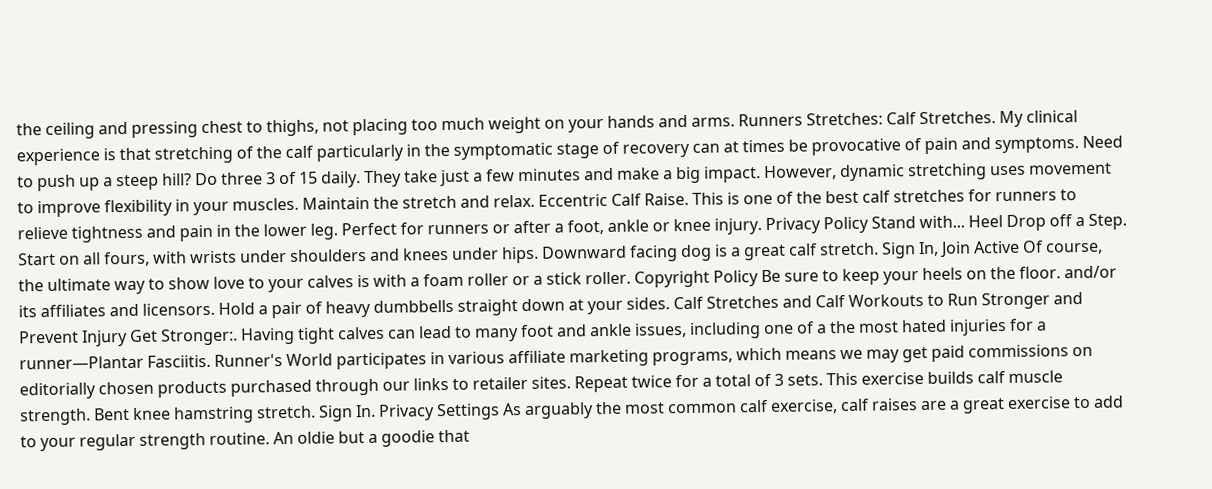the ceiling and pressing chest to thighs, not placing too much weight on your hands and arms. Runners Stretches: Calf Stretches. My clinical experience is that stretching of the calf particularly in the symptomatic stage of recovery can at times be provocative of pain and symptoms. Need to push up a steep hill? Do three 3 of 15 daily. They take just a few minutes and make a big impact. However, dynamic stretching uses movement to improve flexibility in your muscles. Maintain the stretch and relax. Eccentric Calf Raise. This is one of the best calf stretches for runners to relieve tightness and pain in the lower leg. Perfect for runners or after a foot, ankle or knee injury. Privacy Policy Stand with... Heel Drop off a Step. Start on all fours, with wrists under shoulders and knees under hips. Downward facing dog is a great calf stretch. Sign In, Join Active Of course, the ultimate way to show love to your calves is with a foam roller or a stick roller. Copyright Policy Be sure to keep your heels on the floor. and/or its affiliates and licensors. Hold a pair of heavy dumbbells straight down at your sides. Calf Stretches and Calf Workouts to Run Stronger and Prevent Injury Get Stronger:. Having tight calves can lead to many foot and ankle issues, including one of a the most hated injuries for a runner—Plantar Fasciitis. Runner's World participates in various affiliate marketing programs, which means we may get paid commissions on editorially chosen products purchased through our links to retailer sites. Repeat twice for a total of 3 sets. This exercise builds calf muscle strength. Bent knee hamstring stretch. Sign In. Privacy Settings As arguably the most common calf exercise, calf raises are a great exercise to add to your regular strength routine. An oldie but a goodie that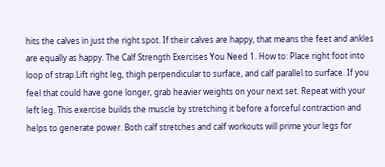hits the calves in just the right spot. If their calves are happy, that means the feet and ankles are equally as happy. The Calf Strength Exercises You Need 1. How to: Place right foot into loop of strap.Lift right leg, thigh perpendicular to surface, and calf parallel to surface. If you feel that could have gone longer, grab heavier weights on your next set. Repeat with your left leg. This exercise builds the muscle by stretching it before a forceful contraction and helps to generate power. Both calf stretches and calf workouts will prime your legs for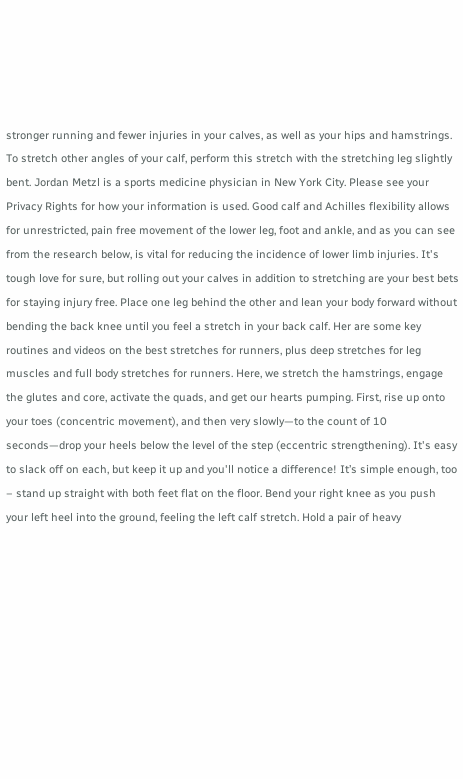stronger running and fewer injuries in your calves, as well as your hips and hamstrings. To stretch other angles of your calf, perform this stretch with the stretching leg slightly bent. Jordan Metzl is a sports medicine physician in New York City. Please see your Privacy Rights for how your information is used. Good calf and Achilles flexibility allows for unrestricted, pain free movement of the lower leg, foot and ankle, and as you can see from the research below, is vital for reducing the incidence of lower limb injuries. It's tough love for sure, but rolling out your calves in addition to stretching are your best bets for staying injury free. Place one leg behind the other and lean your body forward without bending the back knee until you feel a stretch in your back calf. Her are some key routines and videos on the best stretches for runners, plus deep stretches for leg muscles and full body stretches for runners. Here, we stretch the hamstrings, engage the glutes and core, activate the quads, and get our hearts pumping. First, rise up onto your toes (concentric movement), and then very slowly—to the count of 10 seconds—drop your heels below the level of the step (eccentric strengthening). It's easy to slack off on each, but keep it up and you'll notice a difference! It’s simple enough, too – stand up straight with both feet flat on the floor. Bend your right knee as you push your left heel into the ground, feeling the left calf stretch. Hold a pair of heavy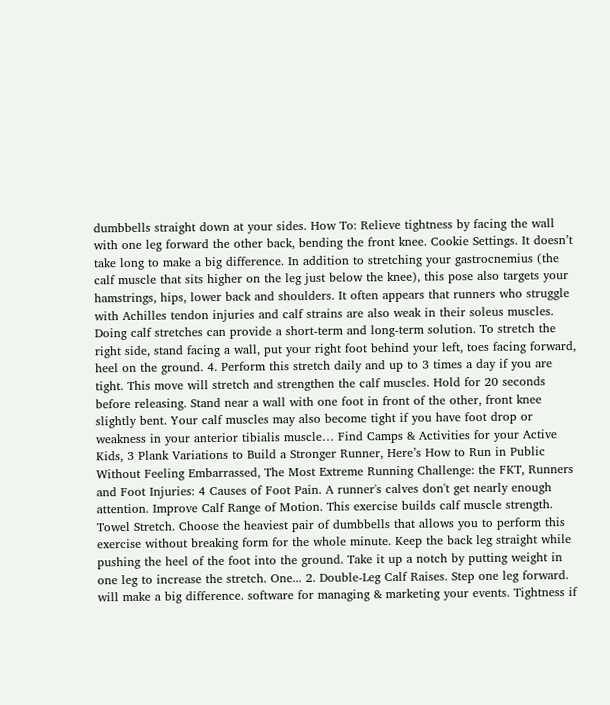dumbbells straight down at your sides. How To: Relieve tightness by facing the wall with one leg forward the other back, bending the front knee. Cookie Settings. It doesn’t take long to make a big difference. In addition to stretching your gastrocnemius (the calf muscle that sits higher on the leg just below the knee), this pose also targets your hamstrings, hips, lower back and shoulders. It often appears that runners who struggle with Achilles tendon injuries and calf strains are also weak in their soleus muscles. Doing calf stretches can provide a short-term and long-term solution. To stretch the right side, stand facing a wall, put your right foot behind your left, toes facing forward, heel on the ground. 4. Perform this stretch daily and up to 3 times a day if you are tight. This move will stretch and strengthen the calf muscles. Hold for 20 seconds before releasing. Stand near a wall with one foot in front of the other, front knee slightly bent. Your calf muscles may also become tight if you have foot drop or weakness in your anterior tibialis muscle… Find Camps & Activities for your Active Kids, 3 Plank Variations to Build a Stronger Runner, Here’s How to Run in Public Without Feeling Embarrassed, The Most Extreme Running Challenge: the FKT, Runners and Foot Injuries: 4 Causes of Foot Pain. A runner's calves don't get nearly enough attention. Improve Calf Range of Motion. This exercise builds calf muscle strength. Towel Stretch. Choose the heaviest pair of dumbbells that allows you to perform this exercise without breaking form for the whole minute. Keep the back leg straight while pushing the heel of the foot into the ground. Take it up a notch by putting weight in one leg to increase the stretch. One... 2. Double-Leg Calf Raises. Step one leg forward. will make a big difference. software for managing & marketing your events. Tightness if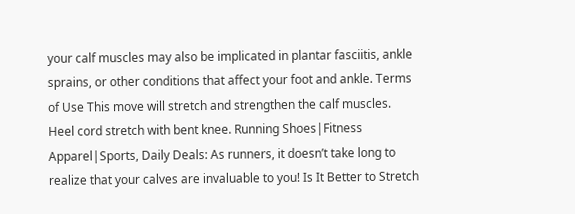your calf muscles may also be implicated in plantar fasciitis, ankle sprains, or other conditions that affect your foot and ankle. Terms of Use This move will stretch and strengthen the calf muscles. Heel cord stretch with bent knee. Running Shoes|Fitness Apparel|Sports, Daily Deals: As runners, it doesn’t take long to realize that your calves are invaluable to you! Is It Better to Stretch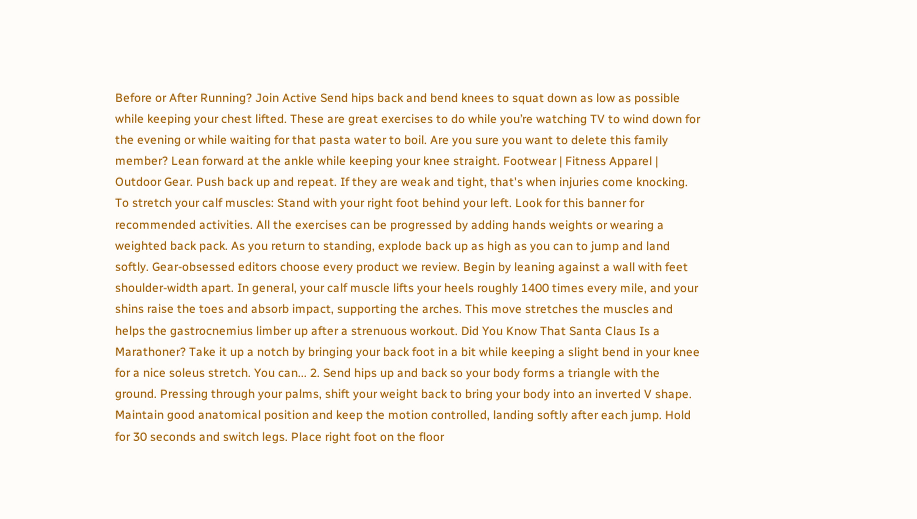Before or After Running? Join Active Send hips back and bend knees to squat down as low as possible while keeping your chest lifted. These are great exercises to do while you’re watching TV to wind down for the evening or while waiting for that pasta water to boil. Are you sure you want to delete this family member? Lean forward at the ankle while keeping your knee straight. Footwear | Fitness Apparel | Outdoor Gear. Push back up and repeat. If they are weak and tight, that's when injuries come knocking. To stretch your calf muscles: Stand with your right foot behind your left. Look for this banner for recommended activities. All the exercises can be progressed by adding hands weights or wearing a weighted back pack. As you return to standing, explode back up as high as you can to jump and land softly. Gear-obsessed editors choose every product we review. Begin by leaning against a wall with feet shoulder-width apart. In general, your calf muscle lifts your heels roughly 1400 times every mile, and your shins raise the toes and absorb impact, supporting the arches. This move stretches the muscles and helps the gastrocnemius limber up after a strenuous workout. Did You Know That Santa Claus Is a Marathoner? Take it up a notch by bringing your back foot in a bit while keeping a slight bend in your knee for a nice soleus stretch. You can... 2. Send hips up and back so your body forms a triangle with the ground. Pressing through your palms, shift your weight back to bring your body into an inverted V shape. Maintain good anatomical position and keep the motion controlled, landing softly after each jump. Hold for 30 seconds and switch legs. Place right foot on the floor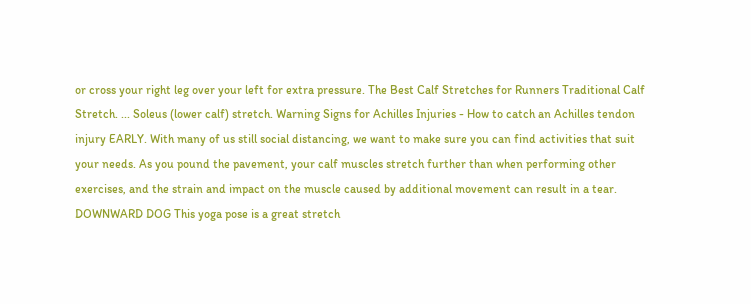or cross your right leg over your left for extra pressure. The Best Calf Stretches for Runners Traditional Calf Stretch. ... Soleus (lower calf) stretch. Warning Signs for Achilles Injuries - How to catch an Achilles tendon injury EARLY. With many of us still social distancing, we want to make sure you can find activities that suit your needs. As you pound the pavement, your calf muscles stretch further than when performing other exercises, and the strain and impact on the muscle caused by additional movement can result in a tear. DOWNWARD DOG This yoga pose is a great stretch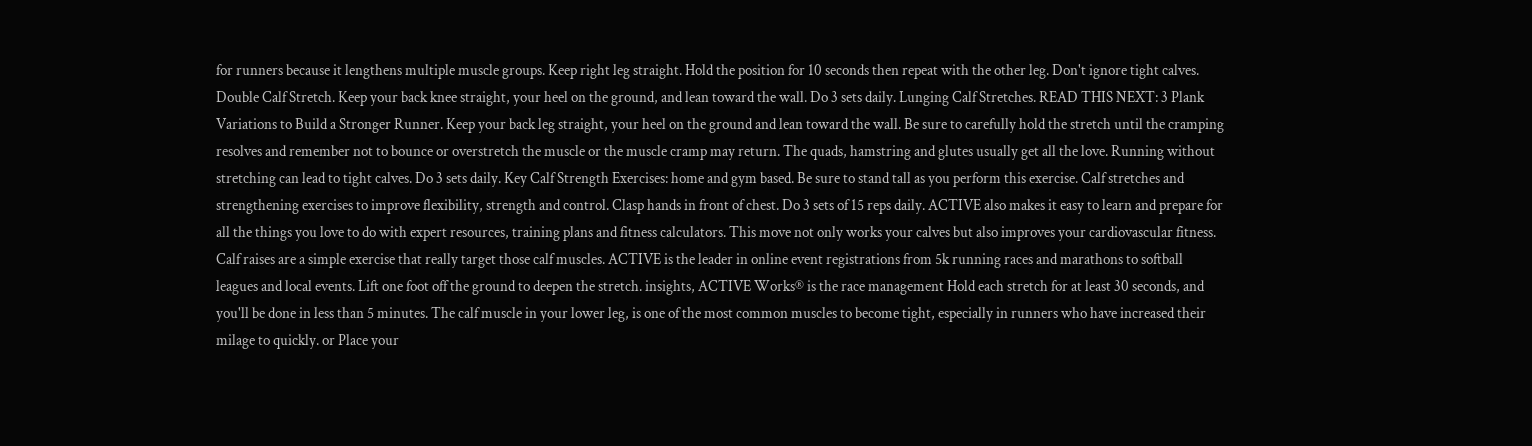for runners because it lengthens multiple muscle groups. Keep right leg straight. Hold the position for 10 seconds then repeat with the other leg. Don't ignore tight calves. Double Calf Stretch. Keep your back knee straight, your heel on the ground, and lean toward the wall. Do 3 sets daily. Lunging Calf Stretches. READ THIS NEXT: 3 Plank Variations to Build a Stronger Runner. Keep your back leg straight, your heel on the ground and lean toward the wall. Be sure to carefully hold the stretch until the cramping resolves and remember not to bounce or overstretch the muscle or the muscle cramp may return. The quads, hamstring and glutes usually get all the love. Running without stretching can lead to tight calves. Do 3 sets daily. Key Calf Strength Exercises: home and gym based. Be sure to stand tall as you perform this exercise. Calf stretches and strengthening exercises to improve flexibility, strength and control. Clasp hands in front of chest. Do 3 sets of 15 reps daily. ACTIVE also makes it easy to learn and prepare for all the things you love to do with expert resources, training plans and fitness calculators. This move not only works your calves but also improves your cardiovascular fitness. Calf raises are a simple exercise that really target those calf muscles. ACTIVE is the leader in online event registrations from 5k running races and marathons to softball leagues and local events. Lift one foot off the ground to deepen the stretch. insights, ACTIVE Works® is the race management Hold each stretch for at least 30 seconds, and you'll be done in less than 5 minutes. The calf muscle in your lower leg, is one of the most common muscles to become tight, especially in runners who have increased their milage to quickly. or Place your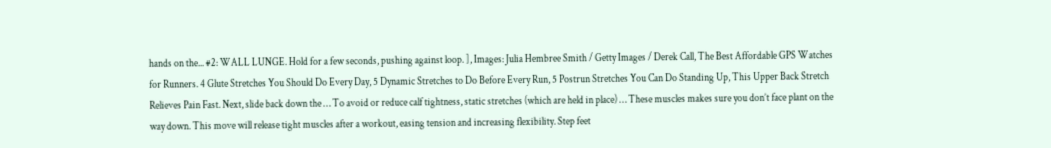hands on the... #2: WALL LUNGE. Hold for a few seconds, pushing against loop. ], Images: Julia Hembree Smith / Getty Images / Derek Call, The Best Affordable GPS Watches for Runners. 4 Glute Stretches You Should Do Every Day, 5 Dynamic Stretches to Do Before Every Run, 5 Postrun Stretches You Can Do Standing Up, This Upper Back Stretch Relieves Pain Fast. Next, slide back down the … To avoid or reduce calf tightness, static stretches (which are held in place) … These muscles makes sure you don’t face plant on the way down. This move will release tight muscles after a workout, easing tension and increasing flexibility. Step feet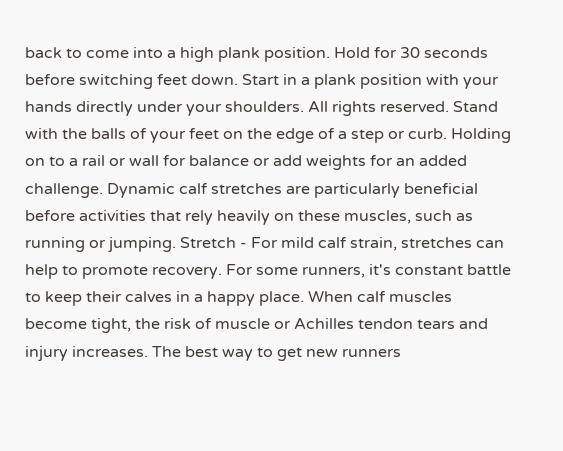back to come into a high plank position. Hold for 30 seconds before switching feet down. Start in a plank position with your hands directly under your shoulders. All rights reserved. Stand with the balls of your feet on the edge of a step or curb. Holding on to a rail or wall for balance or add weights for an added challenge. Dynamic calf stretches are particularly beneficial before activities that rely heavily on these muscles, such as running or jumping. Stretch - For mild calf strain, stretches can help to promote recovery. For some runners, it's constant battle to keep their calves in a happy place. When calf muscles become tight, the risk of muscle or Achilles tendon tears and injury increases. The best way to get new runners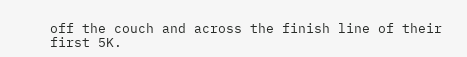off the couch and across the finish line of their first 5K.